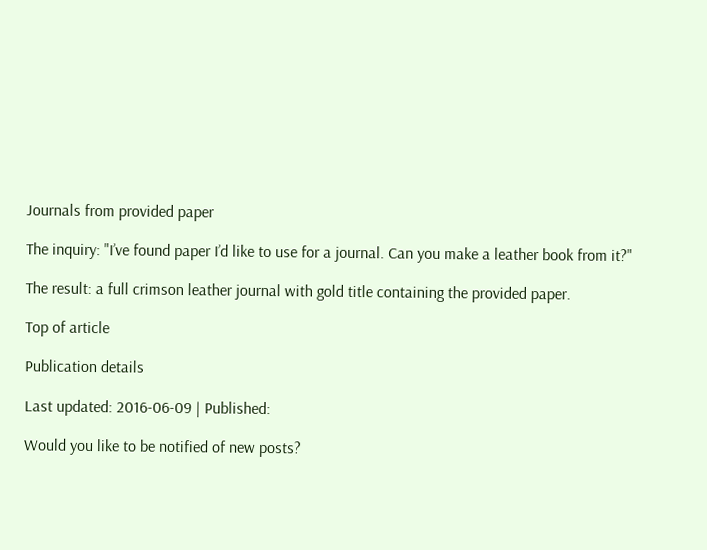Journals from provided paper

The inquiry: "I’ve found paper I’d like to use for a journal. Can you make a leather book from it?"

The result: a full crimson leather journal with gold title containing the provided paper.

Top of article

Publication details

Last updated: 2016-06-09 | Published:

Would you like to be notified of new posts?